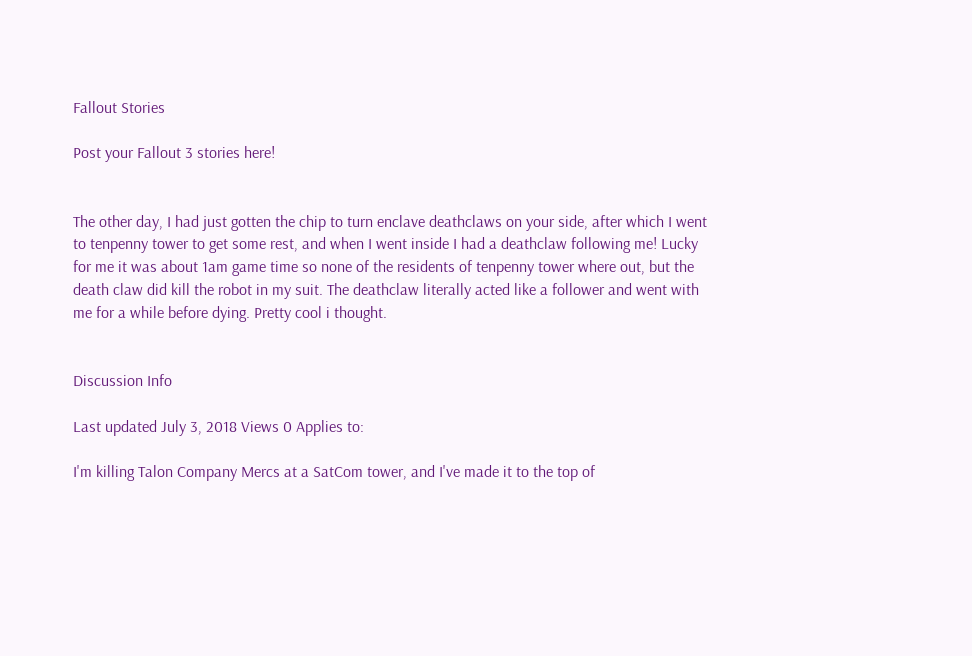Fallout Stories

Post your Fallout 3 stories here!


The other day, I had just gotten the chip to turn enclave deathclaws on your side, after which I went to tenpenny tower to get some rest, and when I went inside I had a deathclaw following me! Lucky for me it was about 1am game time so none of the residents of tenpenny tower where out, but the death claw did kill the robot in my suit. The deathclaw literally acted like a follower and went with me for a while before dying. Pretty cool i thought.


Discussion Info

Last updated July 3, 2018 Views 0 Applies to:

I'm killing Talon Company Mercs at a SatCom tower, and I've made it to the top of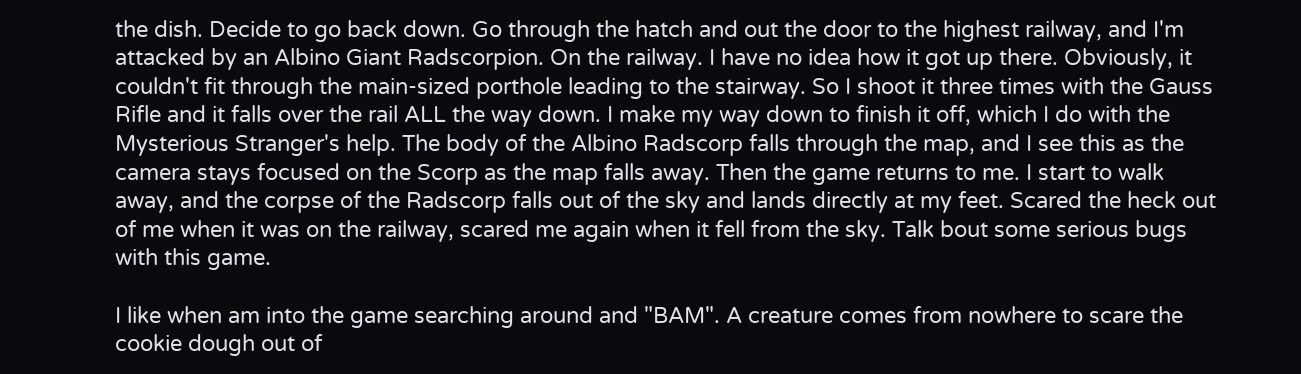the dish. Decide to go back down. Go through the hatch and out the door to the highest railway, and I'm attacked by an Albino Giant Radscorpion. On the railway. I have no idea how it got up there. Obviously, it couldn't fit through the main-sized porthole leading to the stairway. So I shoot it three times with the Gauss Rifle and it falls over the rail ALL the way down. I make my way down to finish it off, which I do with the Mysterious Stranger's help. The body of the Albino Radscorp falls through the map, and I see this as the camera stays focused on the Scorp as the map falls away. Then the game returns to me. I start to walk away, and the corpse of the Radscorp falls out of the sky and lands directly at my feet. Scared the heck out of me when it was on the railway, scared me again when it fell from the sky. Talk bout some serious bugs with this game.

I like when am into the game searching around and "BAM". A creature comes from nowhere to scare the cookie dough out of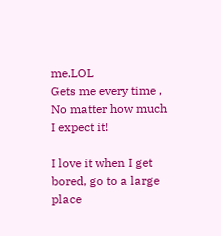me.LOL                                                                                                                                                                                                                                                                                                                                                      Gets me every time , No matter how much I expect it!

I love it when I get bored, go to a large place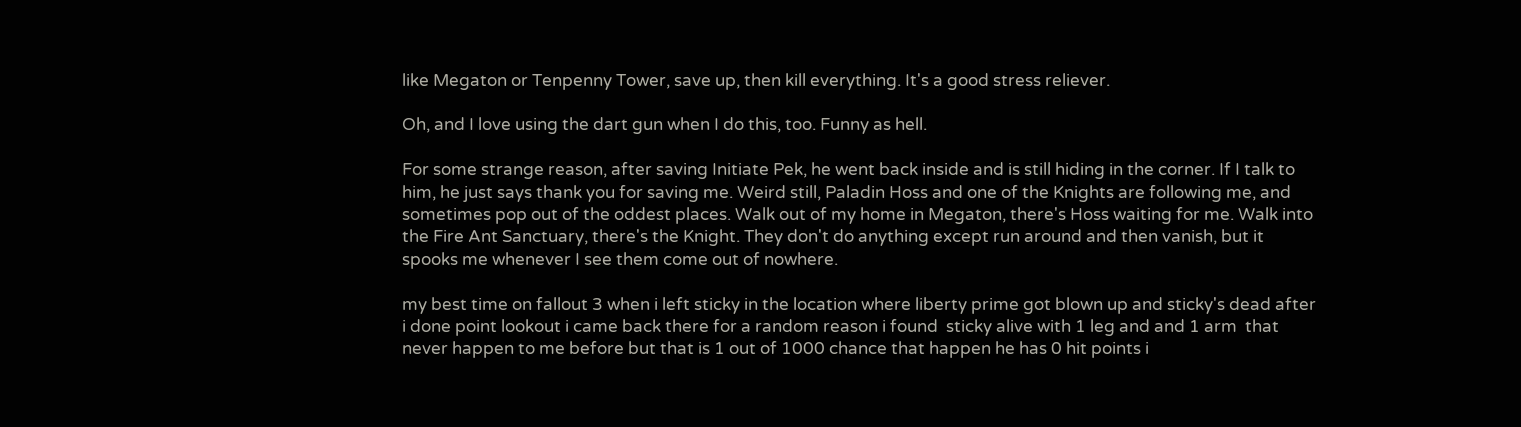like Megaton or Tenpenny Tower, save up, then kill everything. It's a good stress reliever.

Oh, and I love using the dart gun when I do this, too. Funny as hell.

For some strange reason, after saving Initiate Pek, he went back inside and is still hiding in the corner. If I talk to him, he just says thank you for saving me. Weird still, Paladin Hoss and one of the Knights are following me, and sometimes pop out of the oddest places. Walk out of my home in Megaton, there's Hoss waiting for me. Walk into the Fire Ant Sanctuary, there's the Knight. They don't do anything except run around and then vanish, but it spooks me whenever I see them come out of nowhere.

my best time on fallout 3 when i left sticky in the location where liberty prime got blown up and sticky's dead after i done point lookout i came back there for a random reason i found  sticky alive with 1 leg and and 1 arm  that never happen to me before but that is 1 out of 1000 chance that happen he has 0 hit points i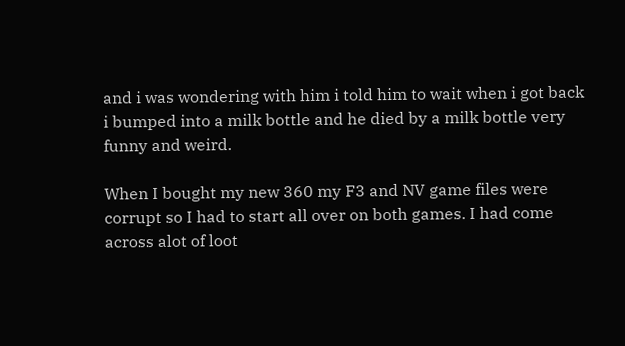and i was wondering with him i told him to wait when i got back i bumped into a milk bottle and he died by a milk bottle very funny and weird.

When I bought my new 360 my F3 and NV game files were corrupt so I had to start all over on both games. I had come across alot of loot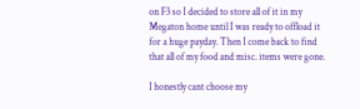on F3 so I decided to store all of it in my Megaton home until I was ready to offload it for a huge payday. Then I come back to find that all of my food and misc. items were gone.

I honestly cant choose my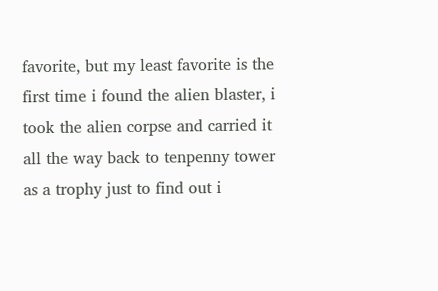favorite, but my least favorite is the first time i found the alien blaster, i took the alien corpse and carried it all the way back to tenpenny tower as a trophy just to find out i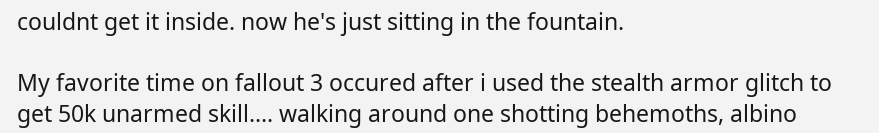couldnt get it inside. now he's just sitting in the fountain.

My favorite time on fallout 3 occured after i used the stealth armor glitch to get 50k unarmed skill.... walking around one shotting behemoths, albino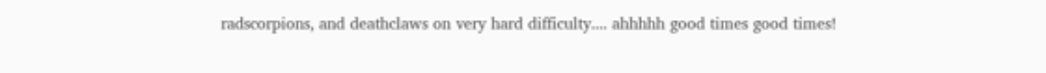radscorpions, and deathclaws on very hard difficulty.... ahhhhh good times good times!